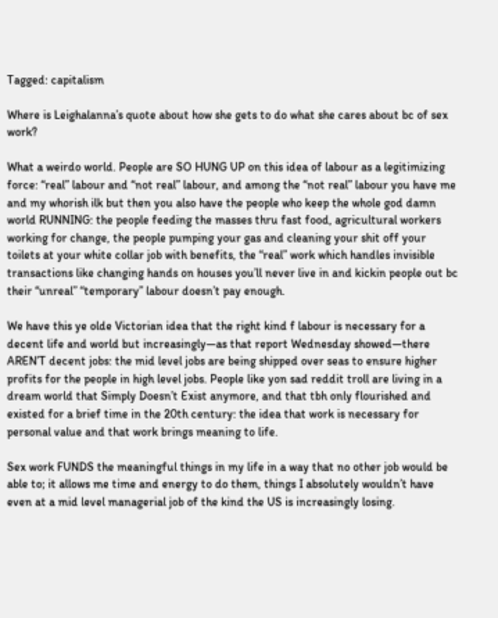Tagged: capitalism

Where is Leighalanna’s quote about how she gets to do what she cares about bc of sex work?

What a weirdo world. People are SO HUNG UP on this idea of labour as a legitimizing force: “real” labour and “not real” labour, and among the “not real” labour you have me and my whorish ilk but then you also have the people who keep the whole god damn world RUNNING: the people feeding the masses thru fast food, agricultural workers working for change, the people pumping your gas and cleaning your shit off your toilets at your white collar job with benefits, the “real” work which handles invisible transactions like changing hands on houses you’ll never live in and kickin people out bc their “unreal” “temporary” labour doesn’t pay enough.

We have this ye olde Victorian idea that the right kind f labour is necessary for a decent life and world but increasingly—as that report Wednesday showed—there AREN’T decent jobs: the mid level jobs are being shipped over seas to ensure higher profits for the people in high level jobs. People like yon sad reddit troll are living in a dream world that Simply Doesn’t Exist anymore, and that tbh only flourished and existed for a brief time in the 20th century: the idea that work is necessary for personal value and that work brings meaning to life.

Sex work FUNDS the meaningful things in my life in a way that no other job would be able to; it allows me time and energy to do them, things I absolutely wouldn’t have even at a mid level managerial job of the kind the US is increasingly losing.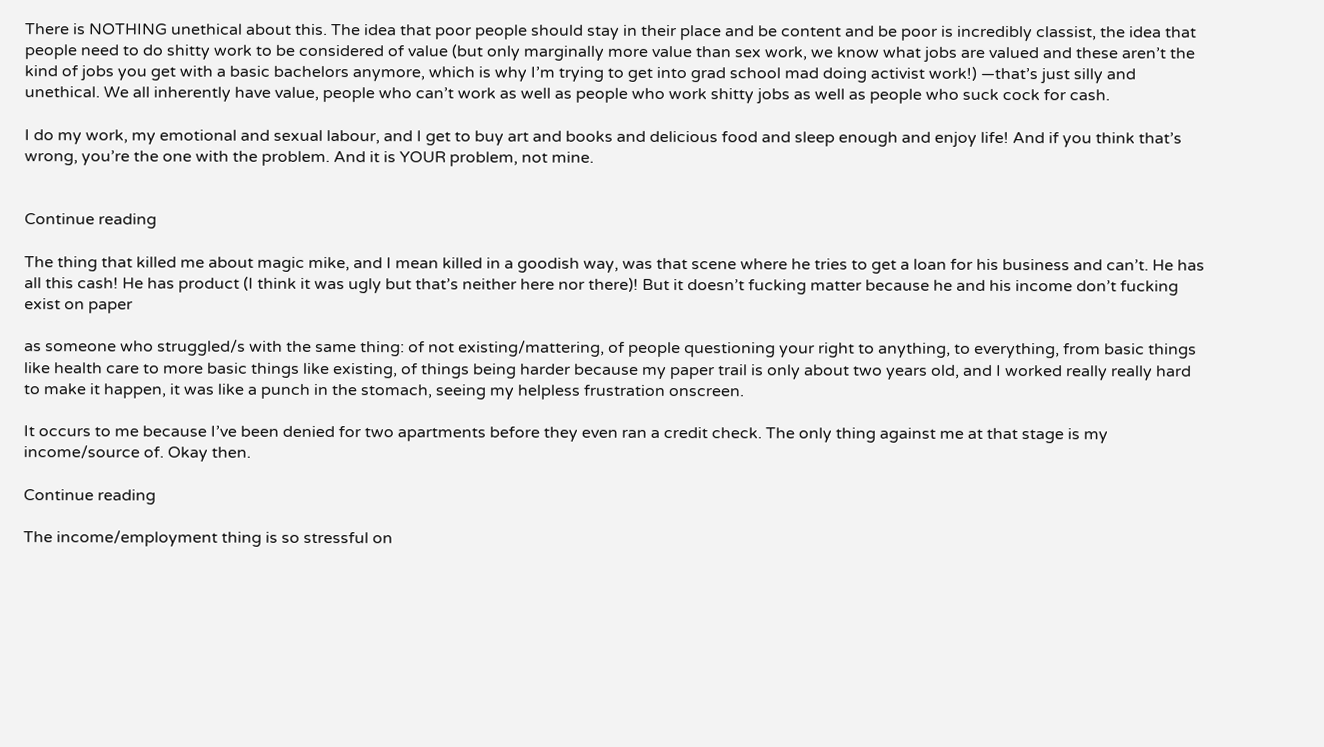There is NOTHING unethical about this. The idea that poor people should stay in their place and be content and be poor is incredibly classist, the idea that people need to do shitty work to be considered of value (but only marginally more value than sex work, we know what jobs are valued and these aren’t the kind of jobs you get with a basic bachelors anymore, which is why I’m trying to get into grad school mad doing activist work!) —that’s just silly and unethical. We all inherently have value, people who can’t work as well as people who work shitty jobs as well as people who suck cock for cash.

I do my work, my emotional and sexual labour, and I get to buy art and books and delicious food and sleep enough and enjoy life! And if you think that’s wrong, you’re the one with the problem. And it is YOUR problem, not mine.


Continue reading

The thing that killed me about magic mike, and I mean killed in a goodish way, was that scene where he tries to get a loan for his business and can’t. He has all this cash! He has product (I think it was ugly but that’s neither here nor there)! But it doesn’t fucking matter because he and his income don’t fucking exist on paper

as someone who struggled/s with the same thing: of not existing/mattering, of people questioning your right to anything, to everything, from basic things like health care to more basic things like existing, of things being harder because my paper trail is only about two years old, and I worked really really hard to make it happen, it was like a punch in the stomach, seeing my helpless frustration onscreen.

It occurs to me because I’ve been denied for two apartments before they even ran a credit check. The only thing against me at that stage is my income/source of. Okay then.

Continue reading

The income/employment thing is so stressful on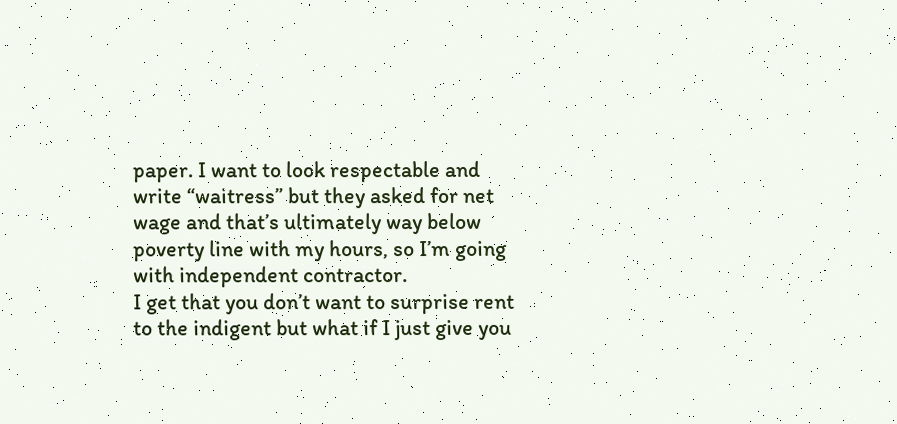paper. I want to look respectable and write “waitress” but they asked for net wage and that’s ultimately way below poverty line with my hours, so I’m going with independent contractor.
I get that you don’t want to surprise rent to the indigent but what if I just give you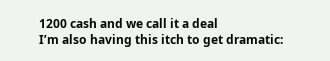1200 cash and we call it a deal
I’m also having this itch to get dramatic: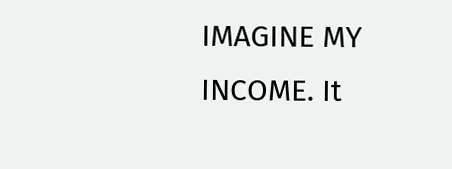IMAGINE MY INCOME. It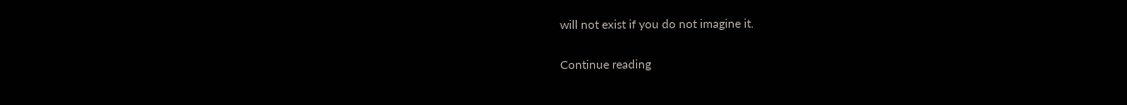will not exist if you do not imagine it.

Continue reading